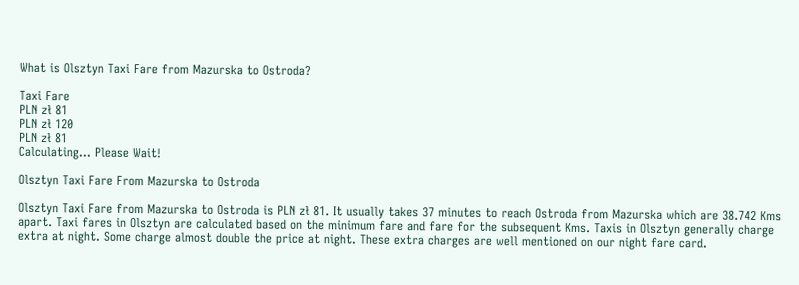What is Olsztyn Taxi Fare from Mazurska to Ostroda?

Taxi Fare
PLN zł 81
PLN zł 120
PLN zł 81
Calculating... Please Wait!

Olsztyn Taxi Fare From Mazurska to Ostroda

Olsztyn Taxi Fare from Mazurska to Ostroda is PLN zł 81. It usually takes 37 minutes to reach Ostroda from Mazurska which are 38.742 Kms apart. Taxi fares in Olsztyn are calculated based on the minimum fare and fare for the subsequent Kms. Taxis in Olsztyn generally charge extra at night. Some charge almost double the price at night. These extra charges are well mentioned on our night fare card.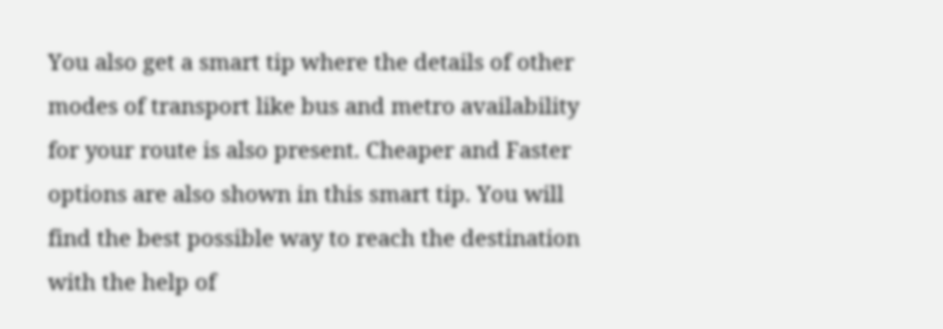You also get a smart tip where the details of other modes of transport like bus and metro availability for your route is also present. Cheaper and Faster options are also shown in this smart tip. You will find the best possible way to reach the destination with the help of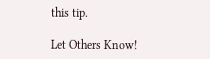this tip.

Let Others Know!